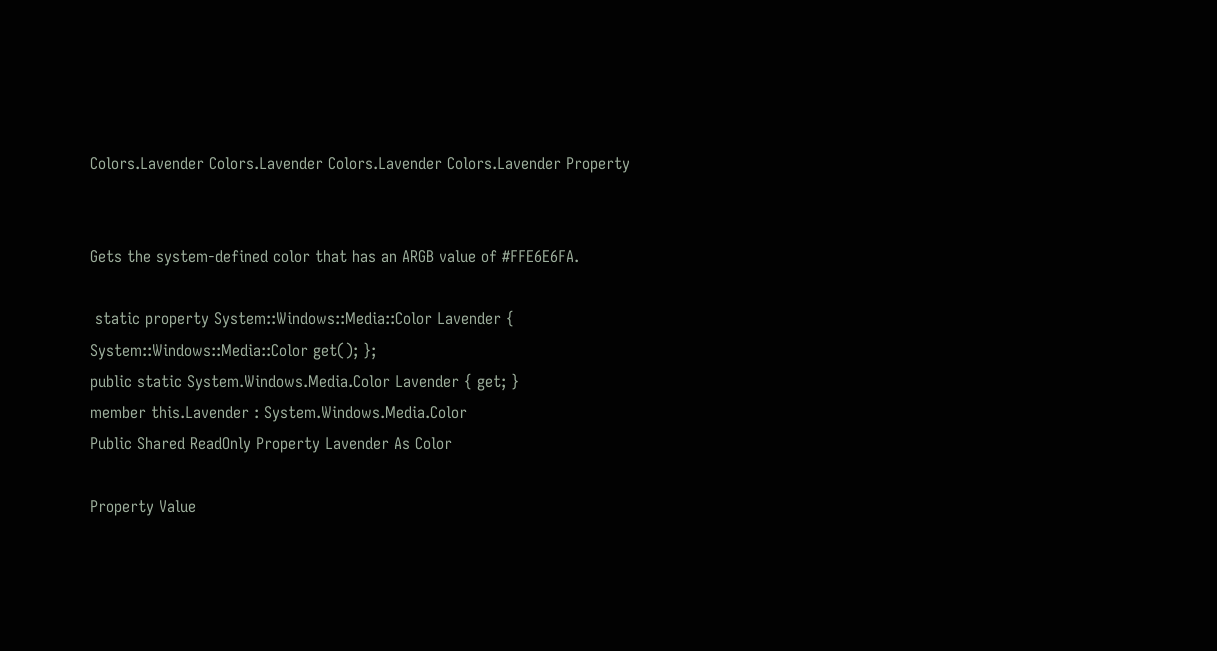Colors.Lavender Colors.Lavender Colors.Lavender Colors.Lavender Property


Gets the system-defined color that has an ARGB value of #FFE6E6FA.

 static property System::Windows::Media::Color Lavender { System::Windows::Media::Color get(); };
public static System.Windows.Media.Color Lavender { get; }
member this.Lavender : System.Windows.Media.Color
Public Shared ReadOnly Property Lavender As Color

Property Value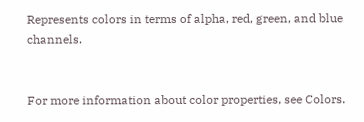Represents colors in terms of alpha, red, green, and blue channels.


For more information about color properties, see Colors.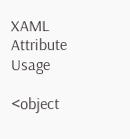XAML Attribute Usage

<object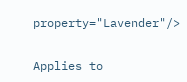property="Lavender"/>

Applies to